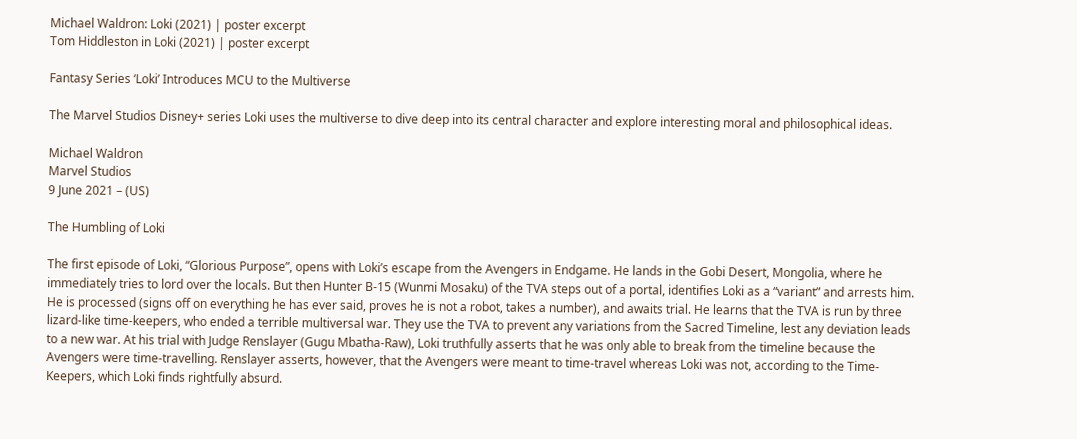Michael Waldron: Loki (2021) | poster excerpt
Tom Hiddleston in Loki (2021) | poster excerpt

Fantasy Series ‘Loki’ Introduces MCU to the Multiverse

The Marvel Studios Disney+ series Loki uses the multiverse to dive deep into its central character and explore interesting moral and philosophical ideas.

Michael Waldron
Marvel Studios
9 June 2021 – (US)

The Humbling of Loki

The first episode of Loki, “Glorious Purpose”, opens with Loki’s escape from the Avengers in Endgame. He lands in the Gobi Desert, Mongolia, where he immediately tries to lord over the locals. But then Hunter B-15 (Wunmi Mosaku) of the TVA steps out of a portal, identifies Loki as a “variant” and arrests him. He is processed (signs off on everything he has ever said, proves he is not a robot, takes a number), and awaits trial. He learns that the TVA is run by three lizard-like time-keepers, who ended a terrible multiversal war. They use the TVA to prevent any variations from the Sacred Timeline, lest any deviation leads to a new war. At his trial with Judge Renslayer (Gugu Mbatha-Raw), Loki truthfully asserts that he was only able to break from the timeline because the Avengers were time-travelling. Renslayer asserts, however, that the Avengers were meant to time-travel whereas Loki was not, according to the Time-Keepers, which Loki finds rightfully absurd.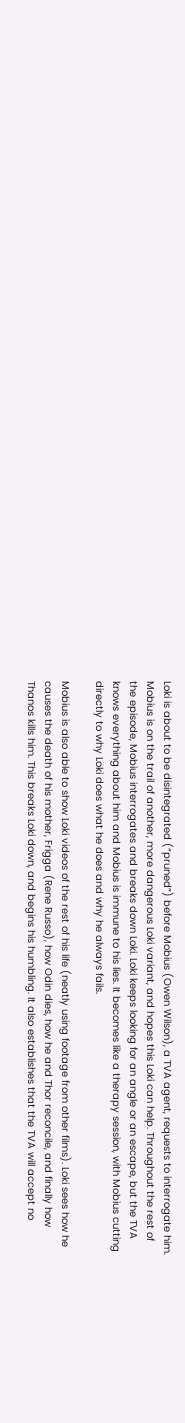Loki is about to be disintegrated (“pruned”) before Mobius (Owen Wilson), a TVA agent, requests to interrogate him. Mobius is on the trail of another, more dangerous Loki variant, and hopes this Loki can help. Throughout the rest of the episode, Mobius interrogates and breaks down Loki. Loki keeps looking for an angle or an escape, but the TVA knows everything about him and Mobius is immune to his lies. It becomes like a therapy session, with Mobius cutting directly to why Loki does what he does and why he always fails.

Mobius is also able to show Loki videos of the rest of his life (neatly using footage from other films). Loki sees how he causes the death of his mother, Frigga (Rene Russo), how Odin dies, how he and Thor reconcile, and finally how Thanos kills him. This breaks Loki down, and begins his humbling. It also establishes that the TVA will accept no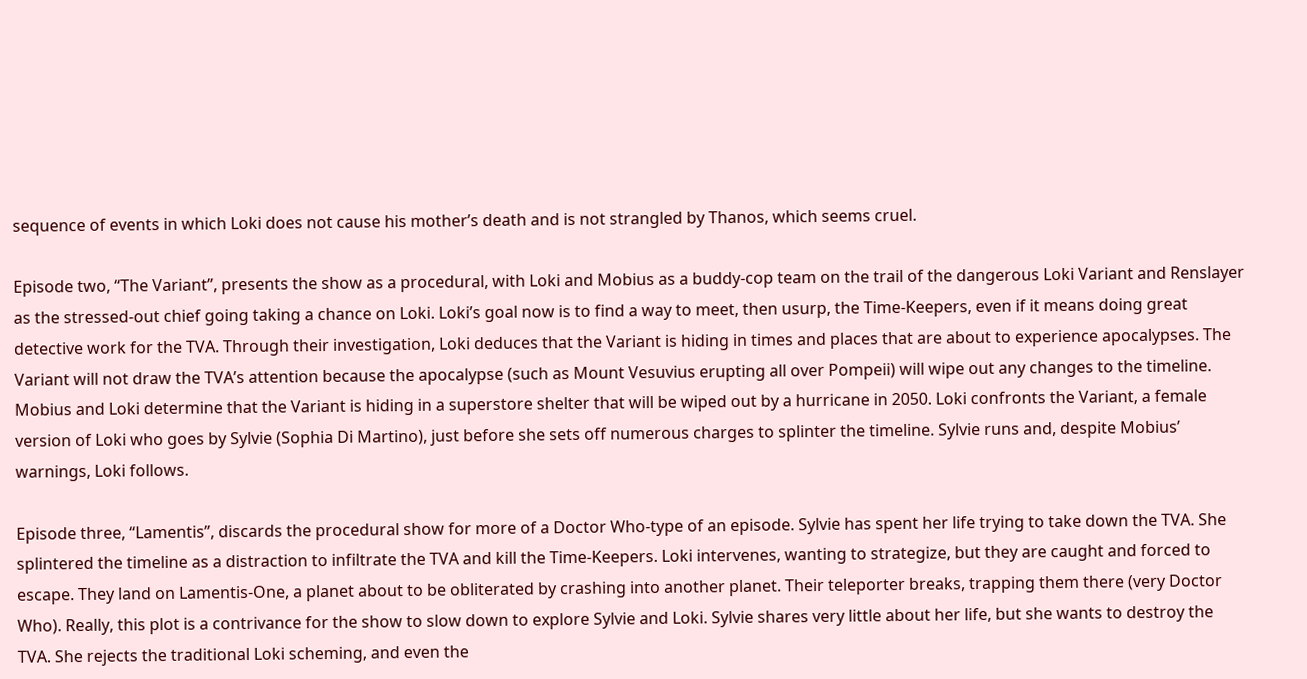sequence of events in which Loki does not cause his mother’s death and is not strangled by Thanos, which seems cruel.

Episode two, “The Variant”, presents the show as a procedural, with Loki and Mobius as a buddy-cop team on the trail of the dangerous Loki Variant and Renslayer as the stressed-out chief going taking a chance on Loki. Loki’s goal now is to find a way to meet, then usurp, the Time-Keepers, even if it means doing great detective work for the TVA. Through their investigation, Loki deduces that the Variant is hiding in times and places that are about to experience apocalypses. The Variant will not draw the TVA’s attention because the apocalypse (such as Mount Vesuvius erupting all over Pompeii) will wipe out any changes to the timeline. Mobius and Loki determine that the Variant is hiding in a superstore shelter that will be wiped out by a hurricane in 2050. Loki confronts the Variant, a female version of Loki who goes by Sylvie (Sophia Di Martino), just before she sets off numerous charges to splinter the timeline. Sylvie runs and, despite Mobius’ warnings, Loki follows.

Episode three, “Lamentis”, discards the procedural show for more of a Doctor Who-type of an episode. Sylvie has spent her life trying to take down the TVA. She splintered the timeline as a distraction to infiltrate the TVA and kill the Time-Keepers. Loki intervenes, wanting to strategize, but they are caught and forced to escape. They land on Lamentis-One, a planet about to be obliterated by crashing into another planet. Their teleporter breaks, trapping them there (very Doctor Who). Really, this plot is a contrivance for the show to slow down to explore Sylvie and Loki. Sylvie shares very little about her life, but she wants to destroy the TVA. She rejects the traditional Loki scheming, and even the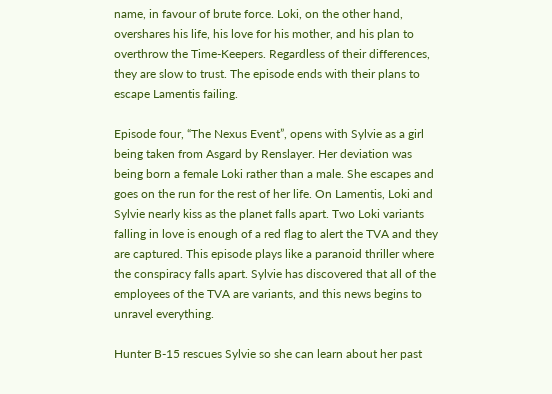name, in favour of brute force. Loki, on the other hand, overshares his life, his love for his mother, and his plan to overthrow the Time-Keepers. Regardless of their differences, they are slow to trust. The episode ends with their plans to escape Lamentis failing.

Episode four, “The Nexus Event”, opens with Sylvie as a girl being taken from Asgard by Renslayer. Her deviation was being born a female Loki rather than a male. She escapes and goes on the run for the rest of her life. On Lamentis, Loki and Sylvie nearly kiss as the planet falls apart. Two Loki variants falling in love is enough of a red flag to alert the TVA and they are captured. This episode plays like a paranoid thriller where the conspiracy falls apart. Sylvie has discovered that all of the employees of the TVA are variants, and this news begins to unravel everything.

Hunter B-15 rescues Sylvie so she can learn about her past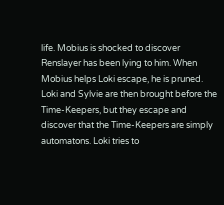life. Mobius is shocked to discover Renslayer has been lying to him. When Mobius helps Loki escape, he is pruned. Loki and Sylvie are then brought before the Time-Keepers, but they escape and discover that the Time-Keepers are simply automatons. Loki tries to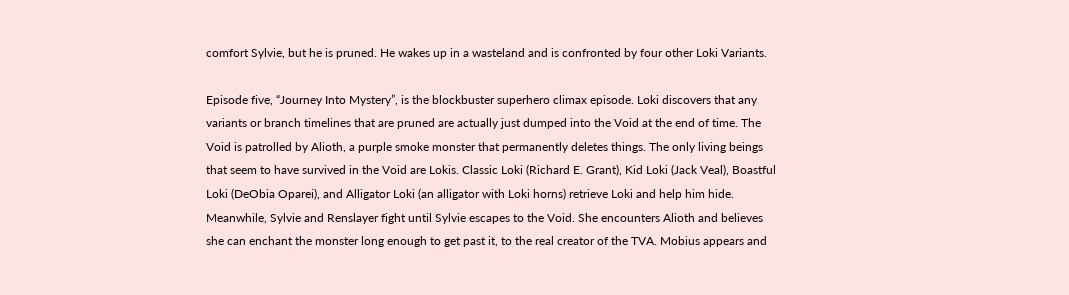comfort Sylvie, but he is pruned. He wakes up in a wasteland and is confronted by four other Loki Variants.

Episode five, “Journey Into Mystery”, is the blockbuster superhero climax episode. Loki discovers that any variants or branch timelines that are pruned are actually just dumped into the Void at the end of time. The Void is patrolled by Alioth, a purple smoke monster that permanently deletes things. The only living beings that seem to have survived in the Void are Lokis. Classic Loki (Richard E. Grant), Kid Loki (Jack Veal), Boastful Loki (DeObia Oparei), and Alligator Loki (an alligator with Loki horns) retrieve Loki and help him hide. Meanwhile, Sylvie and Renslayer fight until Sylvie escapes to the Void. She encounters Alioth and believes she can enchant the monster long enough to get past it, to the real creator of the TVA. Mobius appears and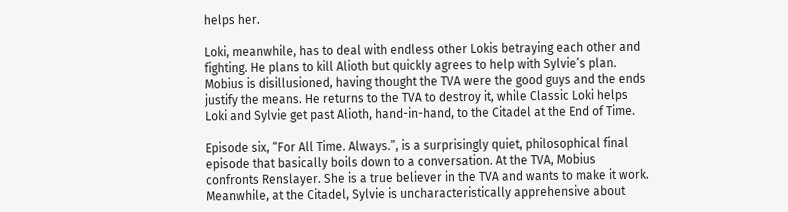helps her.

Loki, meanwhile, has to deal with endless other Lokis betraying each other and fighting. He plans to kill Alioth but quickly agrees to help with Sylvie’s plan. Mobius is disillusioned, having thought the TVA were the good guys and the ends justify the means. He returns to the TVA to destroy it, while Classic Loki helps Loki and Sylvie get past Alioth, hand-in-hand, to the Citadel at the End of Time.

Episode six, “For All Time. Always.”, is a surprisingly quiet, philosophical final episode that basically boils down to a conversation. At the TVA, Mobius confronts Renslayer. She is a true believer in the TVA and wants to make it work. Meanwhile, at the Citadel, Sylvie is uncharacteristically apprehensive about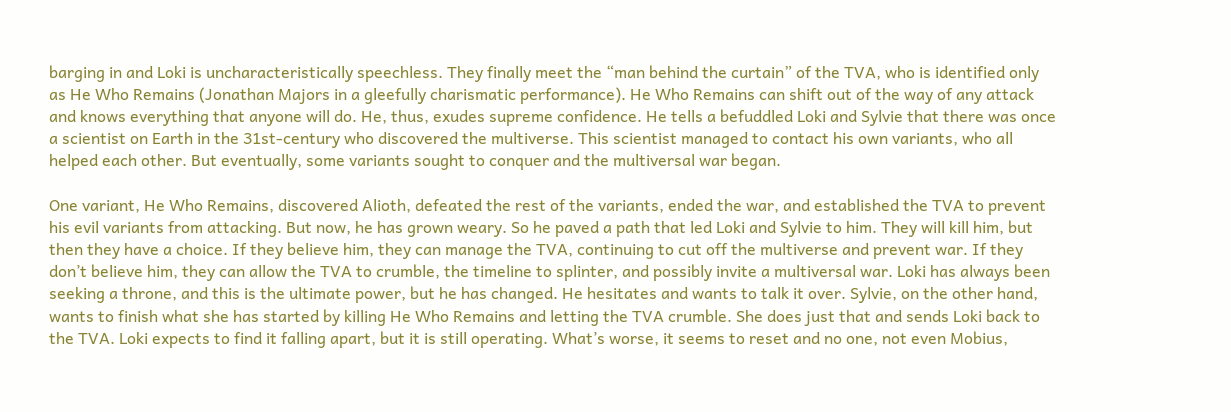barging in and Loki is uncharacteristically speechless. They finally meet the “man behind the curtain” of the TVA, who is identified only as He Who Remains (Jonathan Majors in a gleefully charismatic performance). He Who Remains can shift out of the way of any attack and knows everything that anyone will do. He, thus, exudes supreme confidence. He tells a befuddled Loki and Sylvie that there was once a scientist on Earth in the 31st-century who discovered the multiverse. This scientist managed to contact his own variants, who all helped each other. But eventually, some variants sought to conquer and the multiversal war began.

One variant, He Who Remains, discovered Alioth, defeated the rest of the variants, ended the war, and established the TVA to prevent his evil variants from attacking. But now, he has grown weary. So he paved a path that led Loki and Sylvie to him. They will kill him, but then they have a choice. If they believe him, they can manage the TVA, continuing to cut off the multiverse and prevent war. If they don’t believe him, they can allow the TVA to crumble, the timeline to splinter, and possibly invite a multiversal war. Loki has always been seeking a throne, and this is the ultimate power, but he has changed. He hesitates and wants to talk it over. Sylvie, on the other hand, wants to finish what she has started by killing He Who Remains and letting the TVA crumble. She does just that and sends Loki back to the TVA. Loki expects to find it falling apart, but it is still operating. What’s worse, it seems to reset and no one, not even Mobius,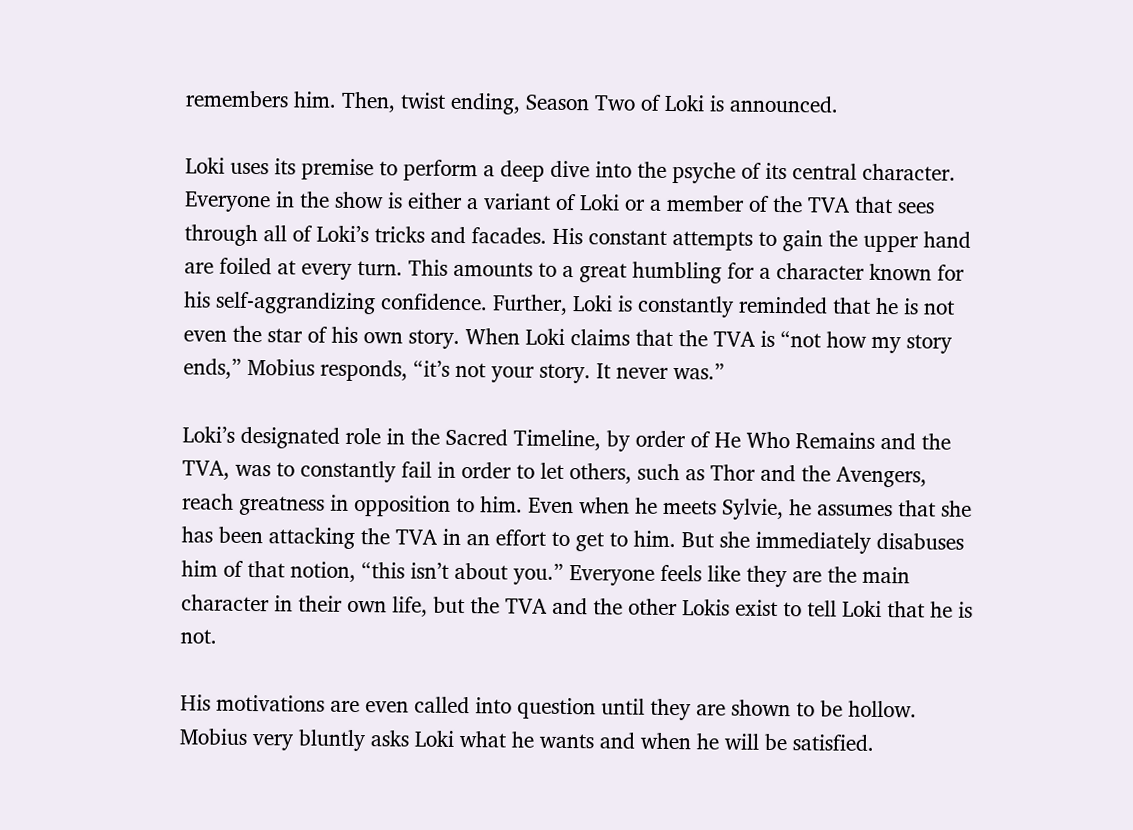remembers him. Then, twist ending, Season Two of Loki is announced.

Loki uses its premise to perform a deep dive into the psyche of its central character. Everyone in the show is either a variant of Loki or a member of the TVA that sees through all of Loki’s tricks and facades. His constant attempts to gain the upper hand are foiled at every turn. This amounts to a great humbling for a character known for his self-aggrandizing confidence. Further, Loki is constantly reminded that he is not even the star of his own story. When Loki claims that the TVA is “not how my story ends,” Mobius responds, “it’s not your story. It never was.”

Loki’s designated role in the Sacred Timeline, by order of He Who Remains and the TVA, was to constantly fail in order to let others, such as Thor and the Avengers, reach greatness in opposition to him. Even when he meets Sylvie, he assumes that she has been attacking the TVA in an effort to get to him. But she immediately disabuses him of that notion, “this isn’t about you.” Everyone feels like they are the main character in their own life, but the TVA and the other Lokis exist to tell Loki that he is not.

His motivations are even called into question until they are shown to be hollow. Mobius very bluntly asks Loki what he wants and when he will be satisfied.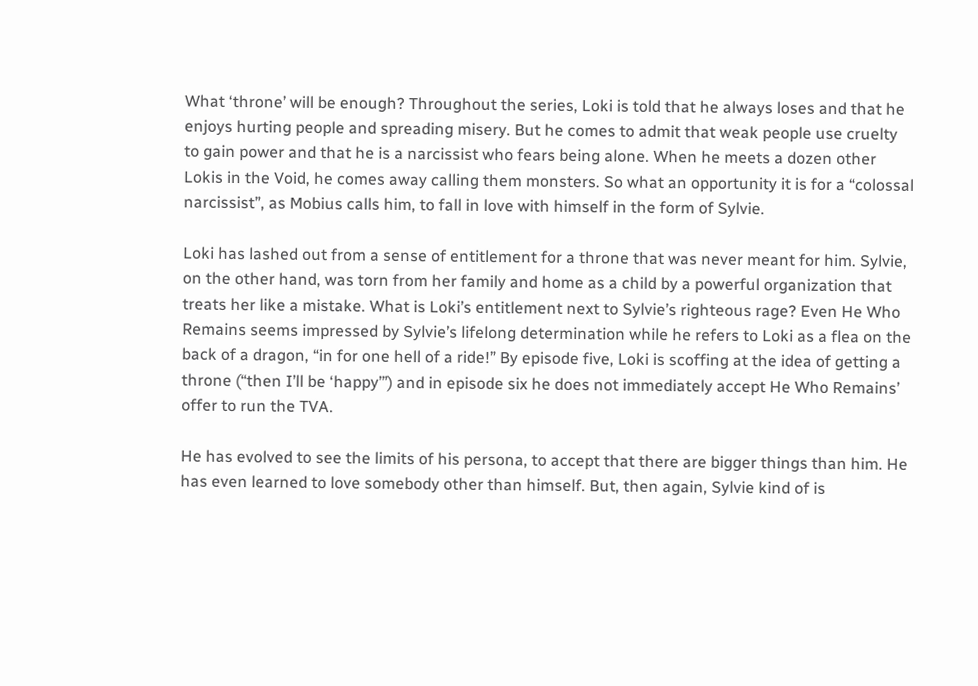What ‘throne’ will be enough? Throughout the series, Loki is told that he always loses and that he enjoys hurting people and spreading misery. But he comes to admit that weak people use cruelty to gain power and that he is a narcissist who fears being alone. When he meets a dozen other Lokis in the Void, he comes away calling them monsters. So what an opportunity it is for a “colossal narcissist”, as Mobius calls him, to fall in love with himself in the form of Sylvie.

Loki has lashed out from a sense of entitlement for a throne that was never meant for him. Sylvie, on the other hand, was torn from her family and home as a child by a powerful organization that treats her like a mistake. What is Loki’s entitlement next to Sylvie’s righteous rage? Even He Who Remains seems impressed by Sylvie’s lifelong determination while he refers to Loki as a flea on the back of a dragon, “in for one hell of a ride!” By episode five, Loki is scoffing at the idea of getting a throne (“then I’ll be ‘happy’”) and in episode six he does not immediately accept He Who Remains’ offer to run the TVA.

He has evolved to see the limits of his persona, to accept that there are bigger things than him. He has even learned to love somebody other than himself. But, then again, Sylvie kind of is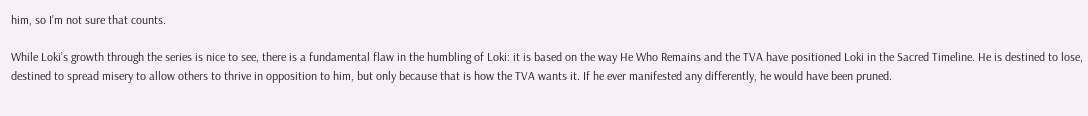him, so I’m not sure that counts.

While Loki’s growth through the series is nice to see, there is a fundamental flaw in the humbling of Loki: it is based on the way He Who Remains and the TVA have positioned Loki in the Sacred Timeline. He is destined to lose, destined to spread misery to allow others to thrive in opposition to him, but only because that is how the TVA wants it. If he ever manifested any differently, he would have been pruned.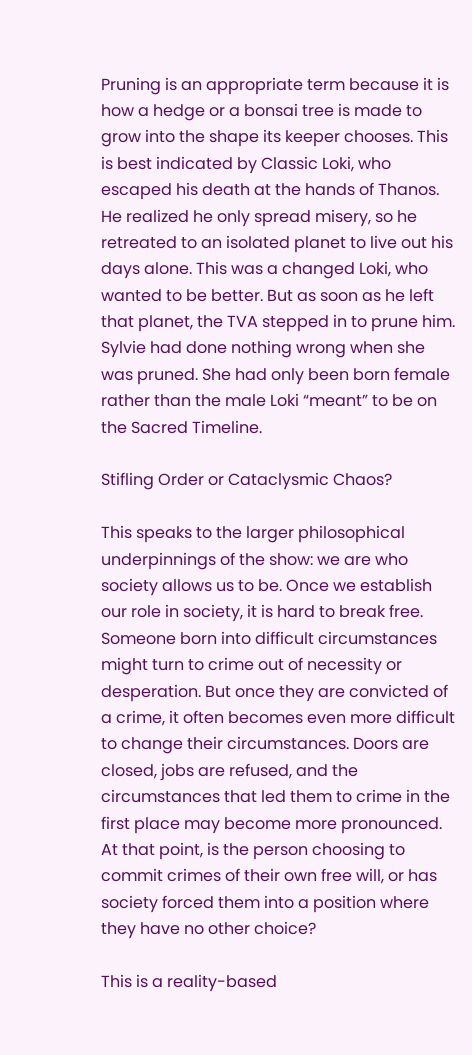Pruning is an appropriate term because it is how a hedge or a bonsai tree is made to grow into the shape its keeper chooses. This is best indicated by Classic Loki, who escaped his death at the hands of Thanos. He realized he only spread misery, so he retreated to an isolated planet to live out his days alone. This was a changed Loki, who wanted to be better. But as soon as he left that planet, the TVA stepped in to prune him. Sylvie had done nothing wrong when she was pruned. She had only been born female rather than the male Loki “meant” to be on the Sacred Timeline.

Stifling Order or Cataclysmic Chaos?

This speaks to the larger philosophical underpinnings of the show: we are who society allows us to be. Once we establish our role in society, it is hard to break free. Someone born into difficult circumstances might turn to crime out of necessity or desperation. But once they are convicted of a crime, it often becomes even more difficult to change their circumstances. Doors are closed, jobs are refused, and the circumstances that led them to crime in the first place may become more pronounced. At that point, is the person choosing to commit crimes of their own free will, or has society forced them into a position where they have no other choice?

This is a reality-based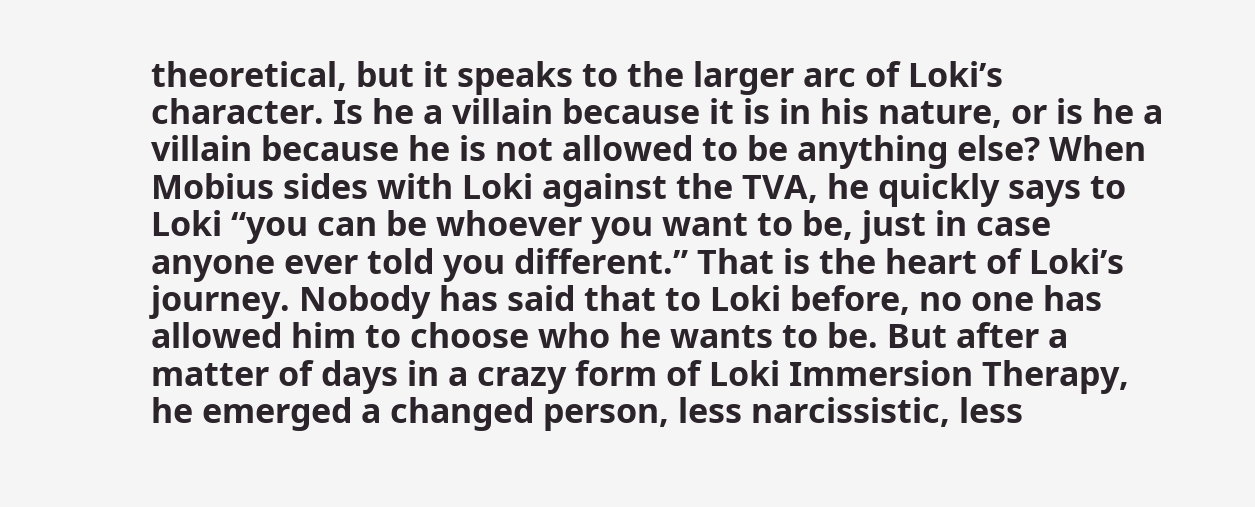theoretical, but it speaks to the larger arc of Loki’s character. Is he a villain because it is in his nature, or is he a villain because he is not allowed to be anything else? When Mobius sides with Loki against the TVA, he quickly says to Loki “you can be whoever you want to be, just in case anyone ever told you different.” That is the heart of Loki’s journey. Nobody has said that to Loki before, no one has allowed him to choose who he wants to be. But after a matter of days in a crazy form of Loki Immersion Therapy, he emerged a changed person, less narcissistic, less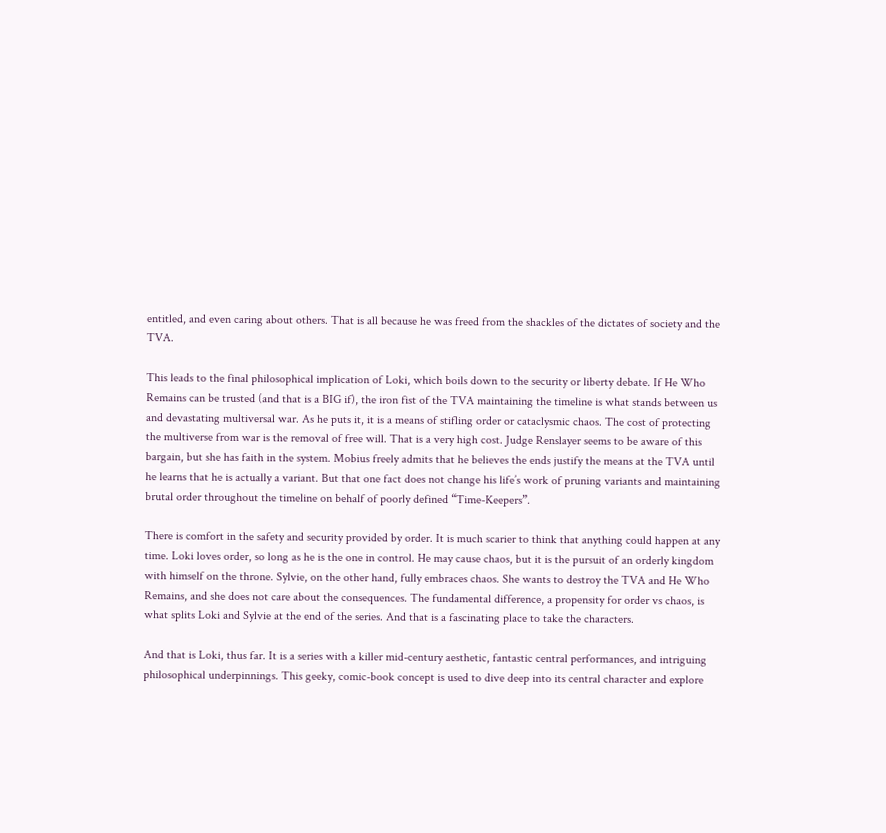entitled, and even caring about others. That is all because he was freed from the shackles of the dictates of society and the TVA.

This leads to the final philosophical implication of Loki, which boils down to the security or liberty debate. If He Who Remains can be trusted (and that is a BIG if), the iron fist of the TVA maintaining the timeline is what stands between us and devastating multiversal war. As he puts it, it is a means of stifling order or cataclysmic chaos. The cost of protecting the multiverse from war is the removal of free will. That is a very high cost. Judge Renslayer seems to be aware of this bargain, but she has faith in the system. Mobius freely admits that he believes the ends justify the means at the TVA until he learns that he is actually a variant. But that one fact does not change his life’s work of pruning variants and maintaining brutal order throughout the timeline on behalf of poorly defined “Time-Keepers”.

There is comfort in the safety and security provided by order. It is much scarier to think that anything could happen at any time. Loki loves order, so long as he is the one in control. He may cause chaos, but it is the pursuit of an orderly kingdom with himself on the throne. Sylvie, on the other hand, fully embraces chaos. She wants to destroy the TVA and He Who Remains, and she does not care about the consequences. The fundamental difference, a propensity for order vs chaos, is what splits Loki and Sylvie at the end of the series. And that is a fascinating place to take the characters.

And that is Loki, thus far. It is a series with a killer mid-century aesthetic, fantastic central performances, and intriguing philosophical underpinnings. This geeky, comic-book concept is used to dive deep into its central character and explore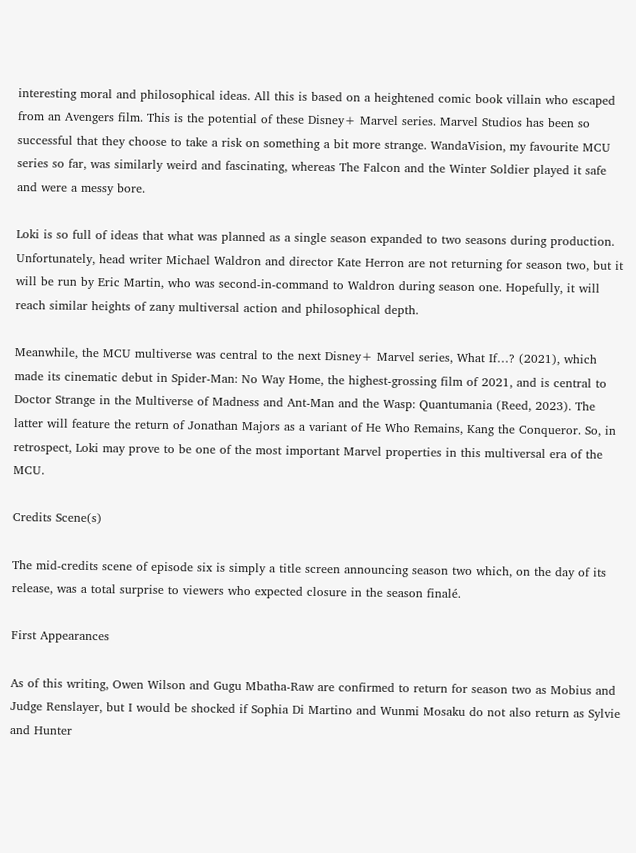interesting moral and philosophical ideas. All this is based on a heightened comic book villain who escaped from an Avengers film. This is the potential of these Disney+ Marvel series. Marvel Studios has been so successful that they choose to take a risk on something a bit more strange. WandaVision, my favourite MCU series so far, was similarly weird and fascinating, whereas The Falcon and the Winter Soldier played it safe and were a messy bore.

Loki is so full of ideas that what was planned as a single season expanded to two seasons during production. Unfortunately, head writer Michael Waldron and director Kate Herron are not returning for season two, but it will be run by Eric Martin, who was second-in-command to Waldron during season one. Hopefully, it will reach similar heights of zany multiversal action and philosophical depth.

Meanwhile, the MCU multiverse was central to the next Disney+ Marvel series, What If…? (2021), which made its cinematic debut in Spider-Man: No Way Home, the highest-grossing film of 2021, and is central to Doctor Strange in the Multiverse of Madness and Ant-Man and the Wasp: Quantumania (Reed, 2023). The latter will feature the return of Jonathan Majors as a variant of He Who Remains, Kang the Conqueror. So, in retrospect, Loki may prove to be one of the most important Marvel properties in this multiversal era of the MCU.

Credits Scene(s)

The mid-credits scene of episode six is simply a title screen announcing season two which, on the day of its release, was a total surprise to viewers who expected closure in the season finalé.

First Appearances

As of this writing, Owen Wilson and Gugu Mbatha-Raw are confirmed to return for season two as Mobius and Judge Renslayer, but I would be shocked if Sophia Di Martino and Wunmi Mosaku do not also return as Sylvie and Hunter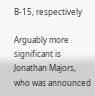B-15, respectively

Arguably more significant is Jonathan Majors, who was announced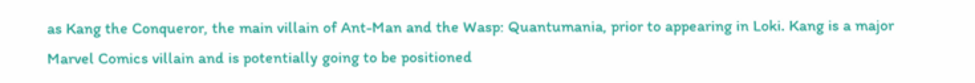as Kang the Conqueror, the main villain of Ant-Man and the Wasp: Quantumania, prior to appearing in Loki. Kang is a major Marvel Comics villain and is potentially going to be positioned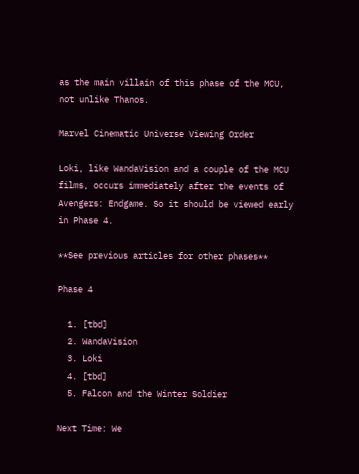as the main villain of this phase of the MCU, not unlike Thanos.

Marvel Cinematic Universe Viewing Order

Loki, like WandaVision and a couple of the MCU films, occurs immediately after the events of Avengers: Endgame. So it should be viewed early in Phase 4.

**See previous articles for other phases**

Phase 4

  1. [tbd]
  2. WandaVision
  3. Loki
  4. [tbd]
  5. Falcon and the Winter Soldier

Next Time: We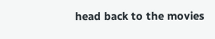head back to the movies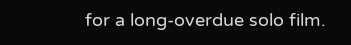for a long-overdue solo film.